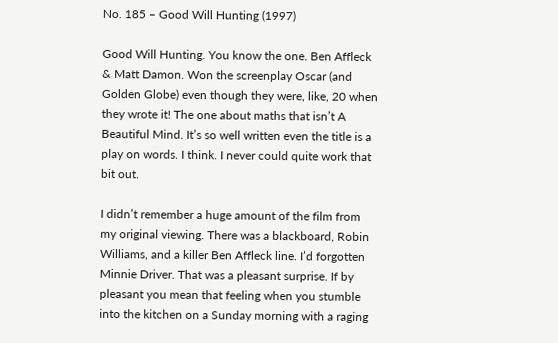No. 185 – Good Will Hunting (1997)

Good Will Hunting. You know the one. Ben Affleck & Matt Damon. Won the screenplay Oscar (and Golden Globe) even though they were, like, 20 when they wrote it! The one about maths that isn’t A Beautiful Mind. It’s so well written even the title is a play on words. I think. I never could quite work that bit out.

I didn’t remember a huge amount of the film from my original viewing. There was a blackboard, Robin Williams, and a killer Ben Affleck line. I’d forgotten Minnie Driver. That was a pleasant surprise. If by pleasant you mean that feeling when you stumble into the kitchen on a Sunday morning with a raging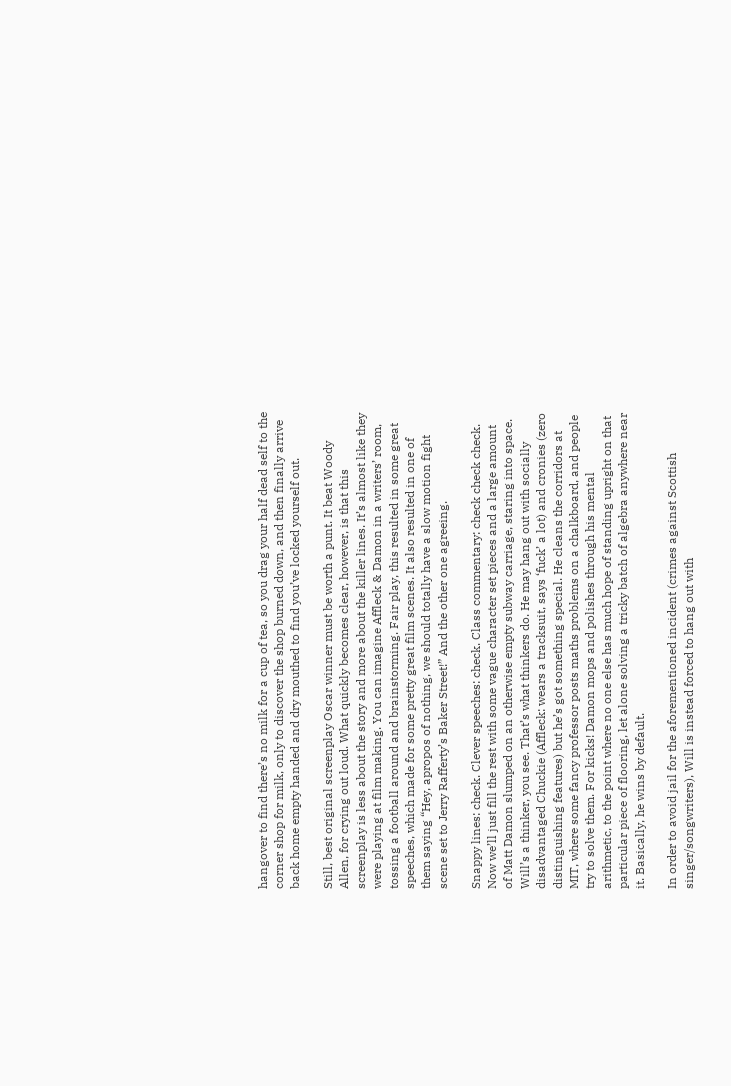hangover to find there’s no milk for a cup of tea, so you drag your half dead self to the corner shop for milk, only to discover the shop burned down, and then finally arrive back home empty handed and dry mouthed to find you’ve locked yourself out.

Still, best original screenplay Oscar winner must be worth a punt. It beat Woody Allen, for crying out loud. What quickly becomes clear, however, is that this screenplay is less about the story and more about the killer lines. It’s almost like they were playing at film making. You can imagine Affleck & Damon in a writers’ room, tossing a football around and brainstorming. Fair play, this resulted in some great speeches, which made for some pretty great film scenes. It also resulted in one of them saying “Hey, apropos of nothing, we should totally have a slow motion fight scene set to Jerry Rafferty’s Baker Street!” And the other one agreeing.

Snappy lines: check. Clever speeches: check. Class commentary: check check check. Now we’ll just fill the rest with some vague character set pieces and a large amount of Matt Damon slumped on an otherwise empty subway carriage, staring into space. Will’s a thinker, you see. That’s what thinkers do. He may hang out with socially disadvantaged Chuckie (Affleck: wears a tracksuit, says ‘fuck’ a lot) and cronies (zero distinguishing features) but he’s got something special. He cleans the corridors at MIT, where some fancy professor posts maths problems on a chalkboard, and people try to solve them. For kicks! Damon mops and polishes through his mental arithmetic, to the point where no one else has much hope of standing upright on that particular piece of flooring, let alone solving a tricky batch of algebra anywhere near it. Basically, he wins by default.

In order to avoid jail for the aforementioned incident (crimes against Scottish singer/songwriters), Will is instead forced to hang out with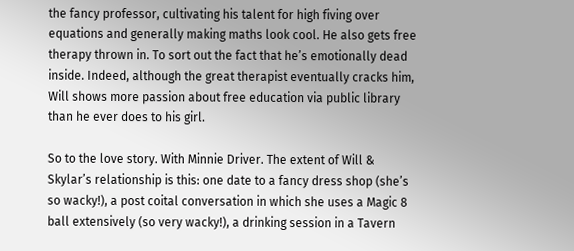the fancy professor, cultivating his talent for high fiving over equations and generally making maths look cool. He also gets free therapy thrown in. To sort out the fact that he’s emotionally dead inside. Indeed, although the great therapist eventually cracks him, Will shows more passion about free education via public library than he ever does to his girl.

So to the love story. With Minnie Driver. The extent of Will & Skylar’s relationship is this: one date to a fancy dress shop (she’s so wacky!), a post coital conversation in which she uses a Magic 8 ball extensively (so very wacky!), a drinking session in a Tavern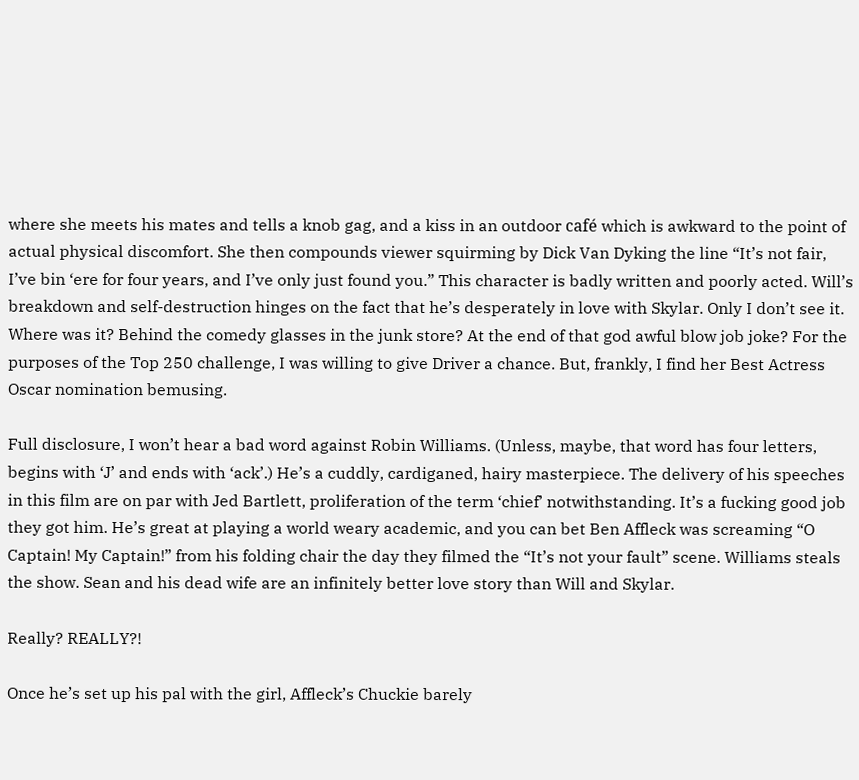where she meets his mates and tells a knob gag, and a kiss in an outdoor café which is awkward to the point of actual physical discomfort. She then compounds viewer squirming by Dick Van Dyking the line “It’s not fair, I’ve bin ‘ere for four years, and I’ve only just found you.” This character is badly written and poorly acted. Will’s breakdown and self-destruction hinges on the fact that he’s desperately in love with Skylar. Only I don’t see it. Where was it? Behind the comedy glasses in the junk store? At the end of that god awful blow job joke? For the purposes of the Top 250 challenge, I was willing to give Driver a chance. But, frankly, I find her Best Actress Oscar nomination bemusing.

Full disclosure, I won’t hear a bad word against Robin Williams. (Unless, maybe, that word has four letters, begins with ‘J’ and ends with ‘ack’.) He’s a cuddly, cardiganed, hairy masterpiece. The delivery of his speeches in this film are on par with Jed Bartlett, proliferation of the term ‘chief’ notwithstanding. It’s a fucking good job they got him. He’s great at playing a world weary academic, and you can bet Ben Affleck was screaming “O Captain! My Captain!” from his folding chair the day they filmed the “It’s not your fault” scene. Williams steals the show. Sean and his dead wife are an infinitely better love story than Will and Skylar.

Really? REALLY?!

Once he’s set up his pal with the girl, Affleck’s Chuckie barely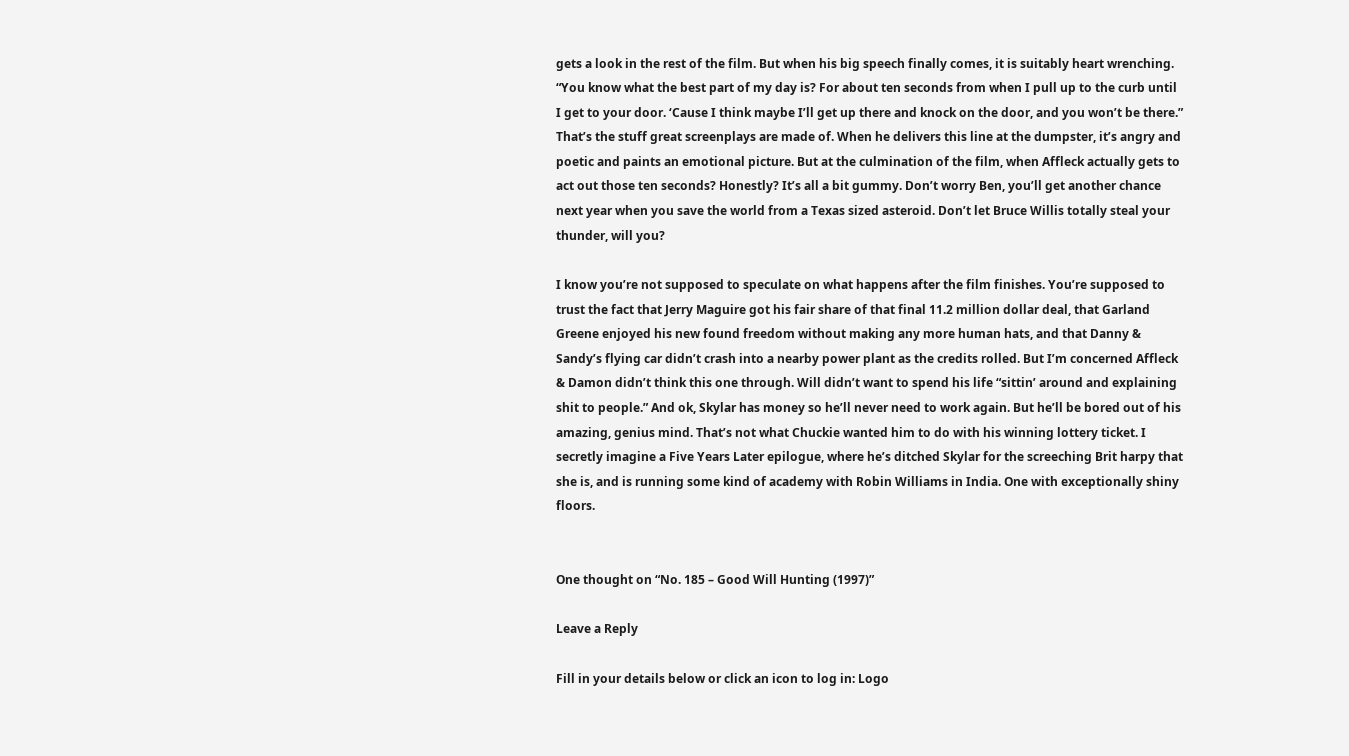gets a look in the rest of the film. But when his big speech finally comes, it is suitably heart wrenching. “You know what the best part of my day is? For about ten seconds from when I pull up to the curb until I get to your door. ‘Cause I think maybe I’ll get up there and knock on the door, and you won’t be there.” That’s the stuff great screenplays are made of. When he delivers this line at the dumpster, it’s angry and poetic and paints an emotional picture. But at the culmination of the film, when Affleck actually gets to act out those ten seconds? Honestly? It’s all a bit gummy. Don’t worry Ben, you’ll get another chance next year when you save the world from a Texas sized asteroid. Don’t let Bruce Willis totally steal your thunder, will you?

I know you’re not supposed to speculate on what happens after the film finishes. You’re supposed to trust the fact that Jerry Maguire got his fair share of that final 11.2 million dollar deal, that Garland Greene enjoyed his new found freedom without making any more human hats, and that Danny & Sandy’s flying car didn’t crash into a nearby power plant as the credits rolled. But I’m concerned Affleck & Damon didn’t think this one through. Will didn’t want to spend his life “sittin’ around and explaining shit to people.” And ok, Skylar has money so he’ll never need to work again. But he’ll be bored out of his amazing, genius mind. That’s not what Chuckie wanted him to do with his winning lottery ticket. I secretly imagine a Five Years Later epilogue, where he’s ditched Skylar for the screeching Brit harpy that she is, and is running some kind of academy with Robin Williams in India. One with exceptionally shiny floors.


One thought on “No. 185 – Good Will Hunting (1997)”

Leave a Reply

Fill in your details below or click an icon to log in: Logo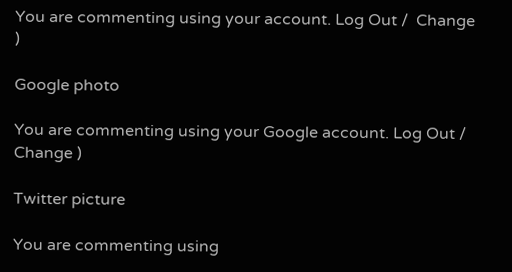You are commenting using your account. Log Out /  Change )

Google photo

You are commenting using your Google account. Log Out /  Change )

Twitter picture

You are commenting using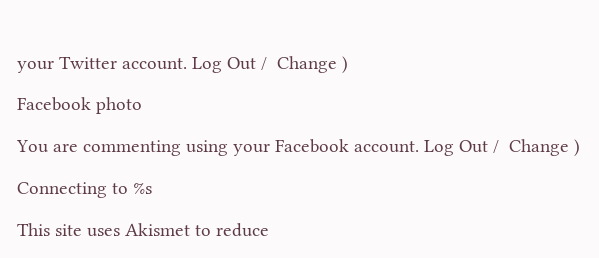your Twitter account. Log Out /  Change )

Facebook photo

You are commenting using your Facebook account. Log Out /  Change )

Connecting to %s

This site uses Akismet to reduce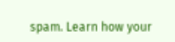spam. Learn how your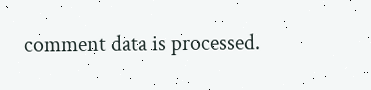comment data is processed.